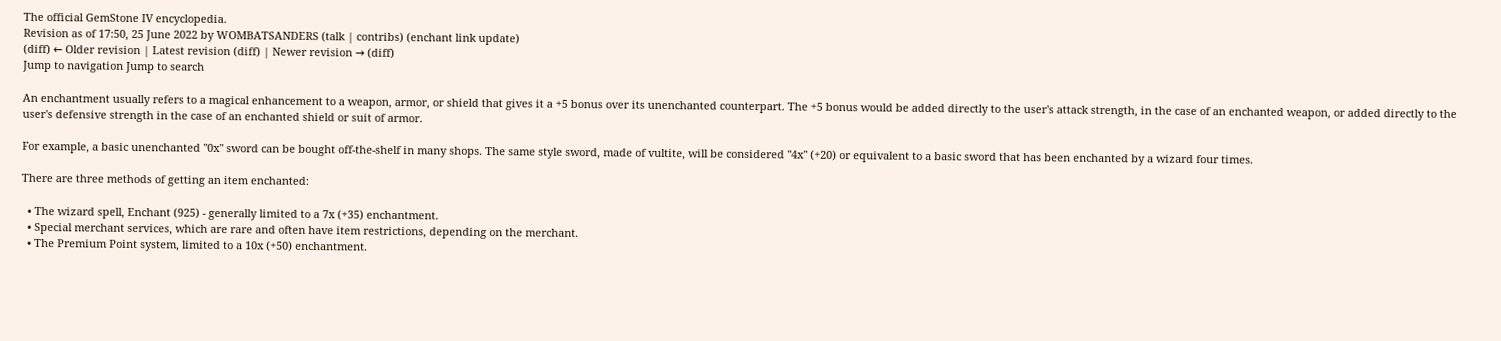The official GemStone IV encyclopedia.
Revision as of 17:50, 25 June 2022 by WOMBATSANDERS (talk | contribs) (enchant link update)
(diff) ← Older revision | Latest revision (diff) | Newer revision → (diff)
Jump to navigation Jump to search

An enchantment usually refers to a magical enhancement to a weapon, armor, or shield that gives it a +5 bonus over its unenchanted counterpart. The +5 bonus would be added directly to the user's attack strength, in the case of an enchanted weapon, or added directly to the user's defensive strength in the case of an enchanted shield or suit of armor.

For example, a basic unenchanted "0x" sword can be bought off-the-shelf in many shops. The same style sword, made of vultite, will be considered "4x" (+20) or equivalent to a basic sword that has been enchanted by a wizard four times.

There are three methods of getting an item enchanted:

  • The wizard spell, Enchant (925) - generally limited to a 7x (+35) enchantment.
  • Special merchant services, which are rare and often have item restrictions, depending on the merchant.
  • The Premium Point system, limited to a 10x (+50) enchantment.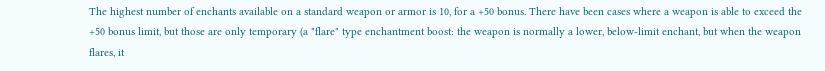The highest number of enchants available on a standard weapon or armor is 10, for a +50 bonus. There have been cases where a weapon is able to exceed the +50 bonus limit, but those are only temporary (a "flare" type enchantment boost: the weapon is normally a lower, below-limit enchant, but when the weapon flares, it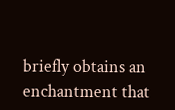briefly obtains an enchantment that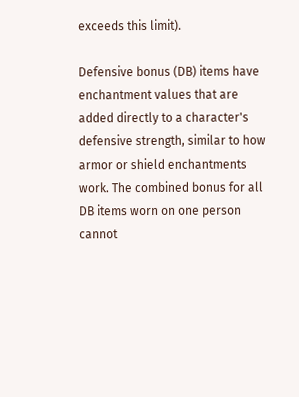exceeds this limit).

Defensive bonus (DB) items have enchantment values that are added directly to a character's defensive strength, similar to how armor or shield enchantments work. The combined bonus for all DB items worn on one person cannot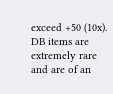exceed +50 (10x). DB items are extremely rare and are of an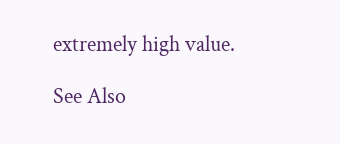extremely high value.

See Also